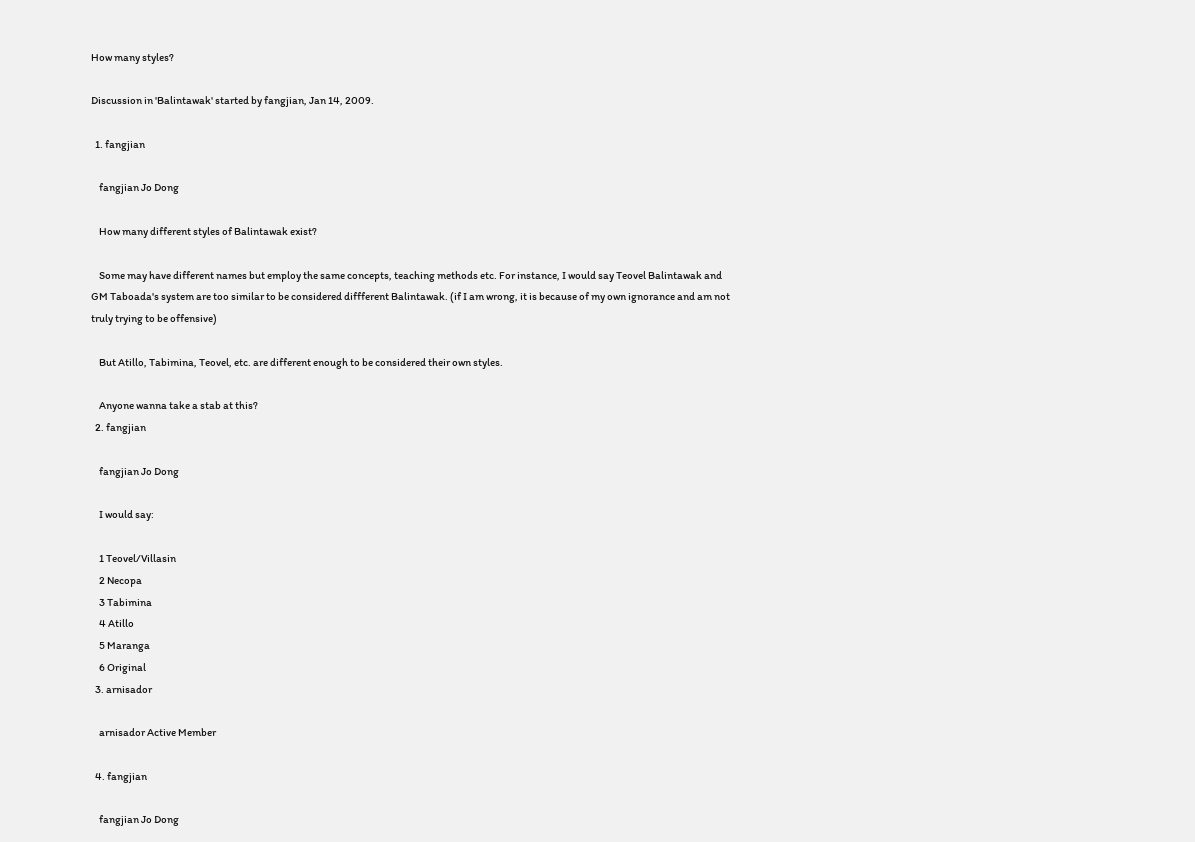How many styles?

Discussion in 'Balintawak' started by fangjian, Jan 14, 2009.

  1. fangjian

    fangjian Jo Dong

    How many different styles of Balintawak exist?

    Some may have different names but employ the same concepts, teaching methods etc. For instance, I would say Teovel Balintawak and GM Taboada's system are too similar to be considered diffferent Balintawak. (if I am wrong, it is because of my own ignorance and am not truly trying to be offensive)

    But Atillo, Tabimina, Teovel, etc. are different enough to be considered their own styles.

    Anyone wanna take a stab at this?
  2. fangjian

    fangjian Jo Dong

    I would say:

    1 Teovel/Villasin
    2 Necopa
    3 Tabimina
    4 Atillo
    5 Maranga
    6 Original
  3. arnisador

    arnisador Active Member

  4. fangjian

    fangjian Jo Dong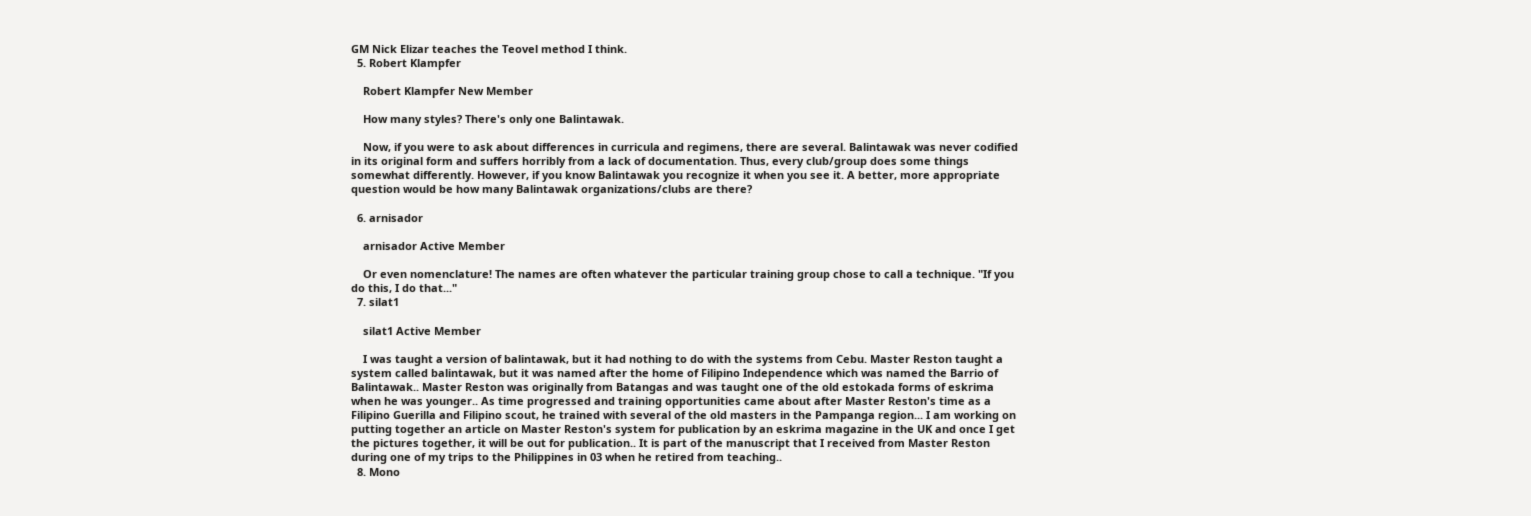GM Nick Elizar teaches the Teovel method I think.
  5. Robert Klampfer

    Robert Klampfer New Member

    How many styles? There's only one Balintawak.

    Now, if you were to ask about differences in curricula and regimens, there are several. Balintawak was never codified in its original form and suffers horribly from a lack of documentation. Thus, every club/group does some things somewhat differently. However, if you know Balintawak you recognize it when you see it. A better, more appropriate question would be how many Balintawak organizations/clubs are there?

  6. arnisador

    arnisador Active Member

    Or even nomenclature! The names are often whatever the particular training group chose to call a technique. "If you do this, I do that..."
  7. silat1

    silat1 Active Member

    I was taught a version of balintawak, but it had nothing to do with the systems from Cebu. Master Reston taught a system called balintawak, but it was named after the home of Filipino Independence which was named the Barrio of Balintawak.. Master Reston was originally from Batangas and was taught one of the old estokada forms of eskrima when he was younger.. As time progressed and training opportunities came about after Master Reston's time as a Filipino Guerilla and Filipino scout, he trained with several of the old masters in the Pampanga region... I am working on putting together an article on Master Reston's system for publication by an eskrima magazine in the UK and once I get the pictures together, it will be out for publication.. It is part of the manuscript that I received from Master Reston during one of my trips to the Philippines in 03 when he retired from teaching..
  8. Mono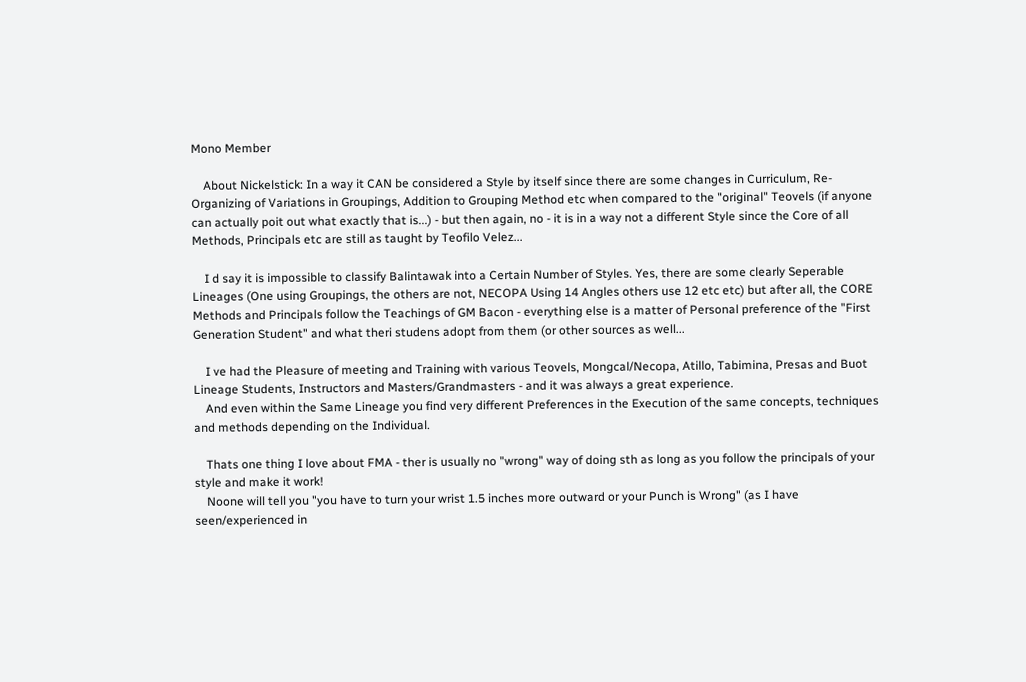Mono Member

    About Nickelstick: In a way it CAN be considered a Style by itself since there are some changes in Curriculum, Re-Organizing of Variations in Groupings, Addition to Grouping Method etc when compared to the "original" Teovels (if anyone can actually poit out what exactly that is...) - but then again, no - it is in a way not a different Style since the Core of all Methods, Principals etc are still as taught by Teofilo Velez...

    I d say it is impossible to classify Balintawak into a Certain Number of Styles. Yes, there are some clearly Seperable Lineages (One using Groupings, the others are not, NECOPA Using 14 Angles others use 12 etc etc) but after all, the CORE Methods and Principals follow the Teachings of GM Bacon - everything else is a matter of Personal preference of the "First Generation Student" and what theri studens adopt from them (or other sources as well...

    I ve had the Pleasure of meeting and Training with various Teovels, Mongcal/Necopa, Atillo, Tabimina, Presas and Buot Lineage Students, Instructors and Masters/Grandmasters - and it was always a great experience.
    And even within the Same Lineage you find very different Preferences in the Execution of the same concepts, techniques and methods depending on the Individual.

    Thats one thing I love about FMA - ther is usually no "wrong" way of doing sth as long as you follow the principals of your style and make it work!
    Noone will tell you "you have to turn your wrist 1.5 inches more outward or your Punch is Wrong" (as I have seen/experienced in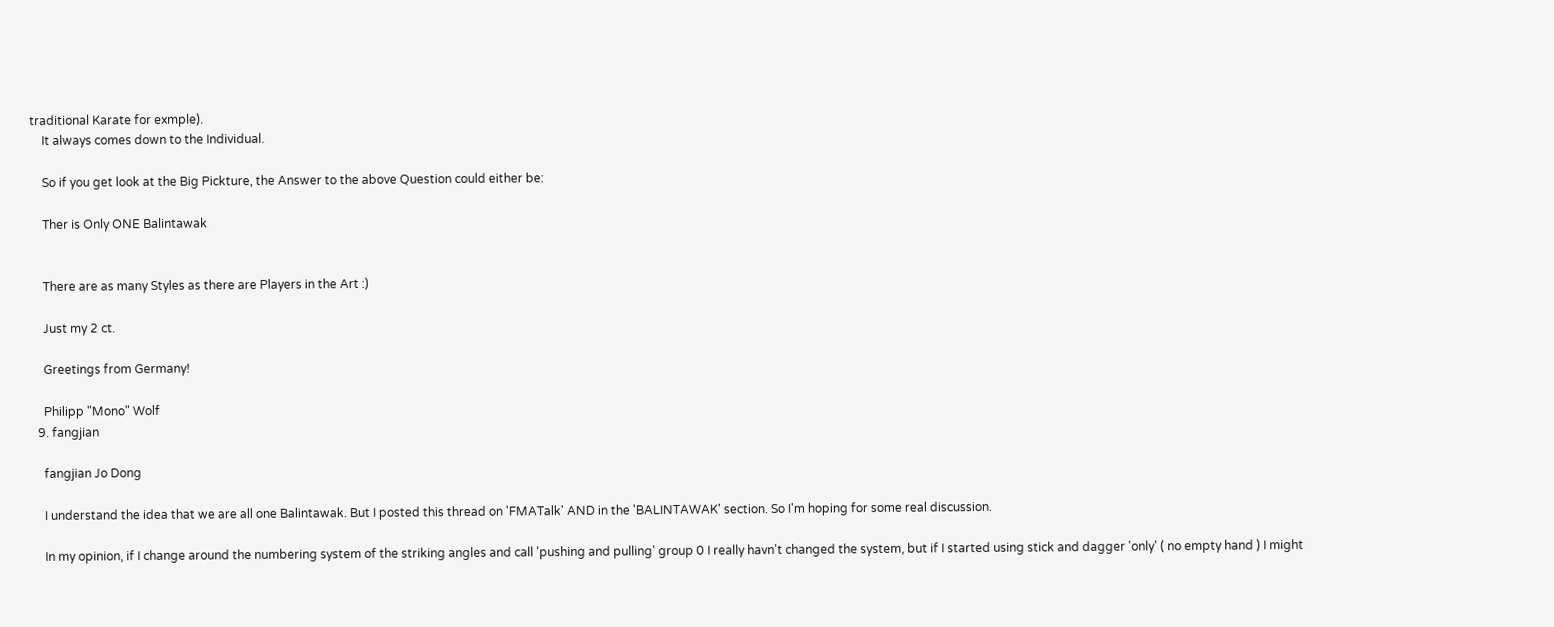traditional Karate for exmple).
    It always comes down to the Individual.

    So if you get look at the Big Pickture, the Answer to the above Question could either be:

    Ther is Only ONE Balintawak


    There are as many Styles as there are Players in the Art :)

    Just my 2 ct.

    Greetings from Germany!

    Philipp "Mono" Wolf
  9. fangjian

    fangjian Jo Dong

    I understand the idea that we are all one Balintawak. But I posted this thread on 'FMATalk' AND in the 'BALINTAWAK' section. So I'm hoping for some real discussion.

    In my opinion, if I change around the numbering system of the striking angles and call 'pushing and pulling' group 0 I really havn't changed the system, but if I started using stick and dagger 'only' ( no empty hand ) I might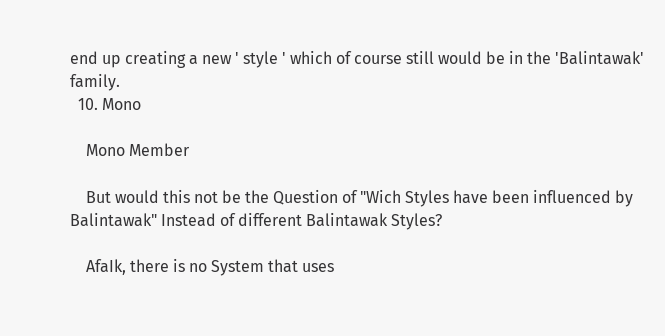end up creating a new ' style ' which of course still would be in the 'Balintawak' family.
  10. Mono

    Mono Member

    But would this not be the Question of "Wich Styles have been influenced by Balintawak" Instead of different Balintawak Styles?

    AfaIk, there is no System that uses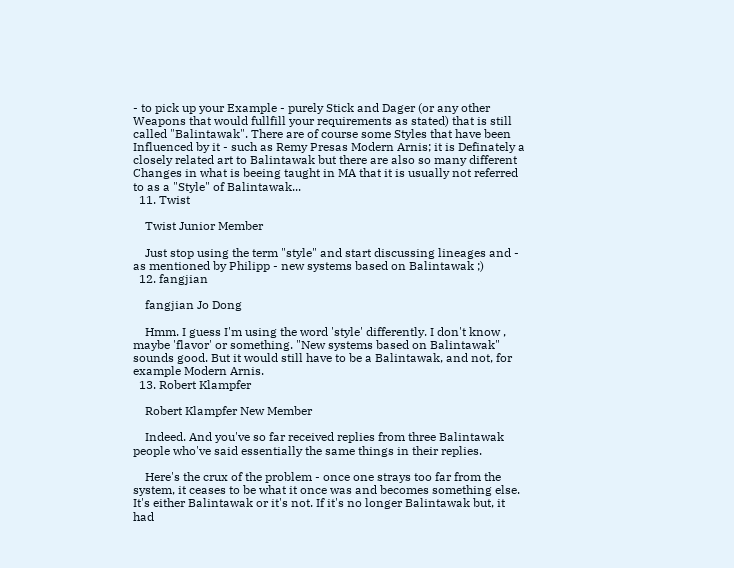- to pick up your Example - purely Stick and Dager (or any other Weapons that would fullfill your requirements as stated) that is still called "Balintawak". There are of course some Styles that have been Influenced by it - such as Remy Presas Modern Arnis; it is Definately a closely related art to Balintawak but there are also so many different Changes in what is beeing taught in MA that it is usually not referred to as a "Style" of Balintawak...
  11. Twist

    Twist Junior Member

    Just stop using the term "style" and start discussing lineages and - as mentioned by Philipp - new systems based on Balintawak ;)
  12. fangjian

    fangjian Jo Dong

    Hmm. I guess I'm using the word 'style' differently. I don't know , maybe 'flavor' or something. "New systems based on Balintawak" sounds good. But it would still have to be a Balintawak, and not, for example Modern Arnis.
  13. Robert Klampfer

    Robert Klampfer New Member

    Indeed. And you've so far received replies from three Balintawak people who've said essentially the same things in their replies.

    Here's the crux of the problem - once one strays too far from the system, it ceases to be what it once was and becomes something else. It's either Balintawak or it's not. If it's no longer Balintawak but, it had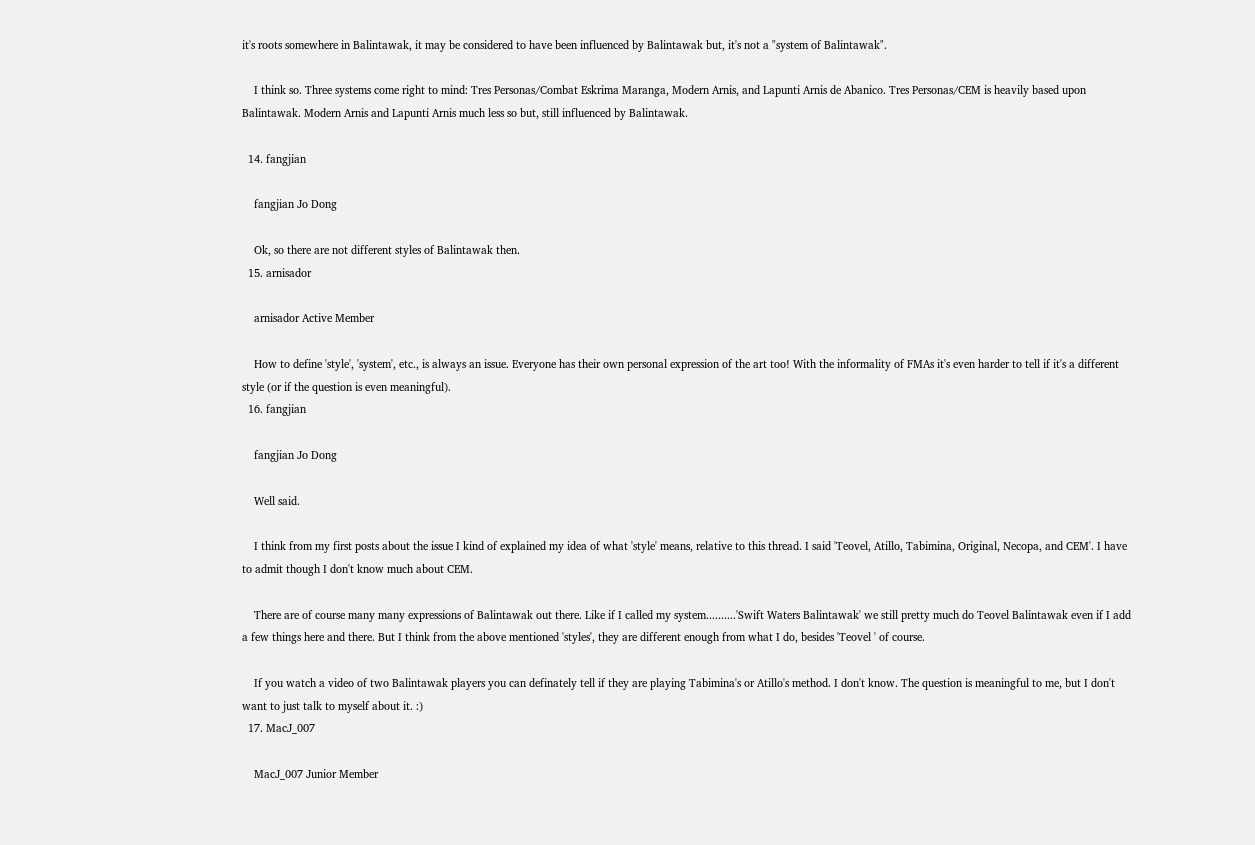it's roots somewhere in Balintawak, it may be considered to have been influenced by Balintawak but, it's not a "system of Balintawak".

    I think so. Three systems come right to mind: Tres Personas/Combat Eskrima Maranga, Modern Arnis, and Lapunti Arnis de Abanico. Tres Personas/CEM is heavily based upon Balintawak. Modern Arnis and Lapunti Arnis much less so but, still influenced by Balintawak.

  14. fangjian

    fangjian Jo Dong

    Ok, so there are not different styles of Balintawak then.
  15. arnisador

    arnisador Active Member

    How to define 'style', 'system', etc., is always an issue. Everyone has their own personal expression of the art too! With the informality of FMAs it's even harder to tell if it's a different style (or if the question is even meaningful).
  16. fangjian

    fangjian Jo Dong

    Well said.

    I think from my first posts about the issue I kind of explained my idea of what 'style' means, relative to this thread. I said 'Teovel, Atillo, Tabimina, Original, Necopa, and CEM'. I have to admit though I don't know much about CEM.

    There are of course many many expressions of Balintawak out there. Like if I called my system..........'Swift Waters Balintawak' we still pretty much do Teovel Balintawak even if I add a few things here and there. But I think from the above mentioned 'styles', they are different enough from what I do, besides 'Teovel ' of course.

    If you watch a video of two Balintawak players you can definately tell if they are playing Tabimina's or Atillo's method. I don't know. The question is meaningful to me, but I don't want to just talk to myself about it. :)
  17. MacJ_007

    MacJ_007 Junior Member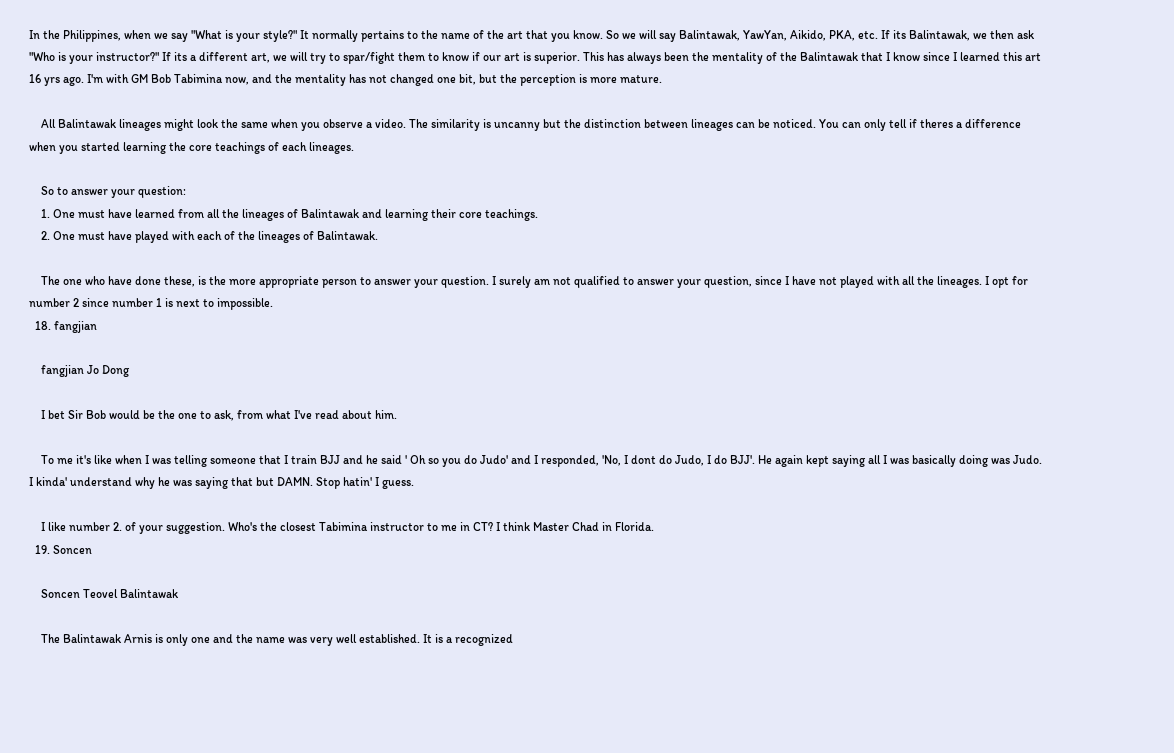In the Philippines, when we say "What is your style?" It normally pertains to the name of the art that you know. So we will say Balintawak, YawYan, Aikido, PKA, etc. If its Balintawak, we then ask "Who is your instructor?" If its a different art, we will try to spar/fight them to know if our art is superior. This has always been the mentality of the Balintawak that I know since I learned this art 16 yrs ago. I'm with GM Bob Tabimina now, and the mentality has not changed one bit, but the perception is more mature.

    All Balintawak lineages might look the same when you observe a video. The similarity is uncanny but the distinction between lineages can be noticed. You can only tell if theres a difference when you started learning the core teachings of each lineages.

    So to answer your question:
    1. One must have learned from all the lineages of Balintawak and learning their core teachings.
    2. One must have played with each of the lineages of Balintawak.

    The one who have done these, is the more appropriate person to answer your question. I surely am not qualified to answer your question, since I have not played with all the lineages. I opt for number 2 since number 1 is next to impossible.
  18. fangjian

    fangjian Jo Dong

    I bet Sir Bob would be the one to ask, from what I've read about him.

    To me it's like when I was telling someone that I train BJJ and he said ' Oh so you do Judo' and I responded, 'No, I dont do Judo, I do BJJ'. He again kept saying all I was basically doing was Judo. I kinda' understand why he was saying that but DAMN. Stop hatin' I guess.

    I like number 2. of your suggestion. Who's the closest Tabimina instructor to me in CT? I think Master Chad in Florida.
  19. Soncen

    Soncen Teovel Balintawak

    The Balintawak Arnis is only one and the name was very well established. It is a recognized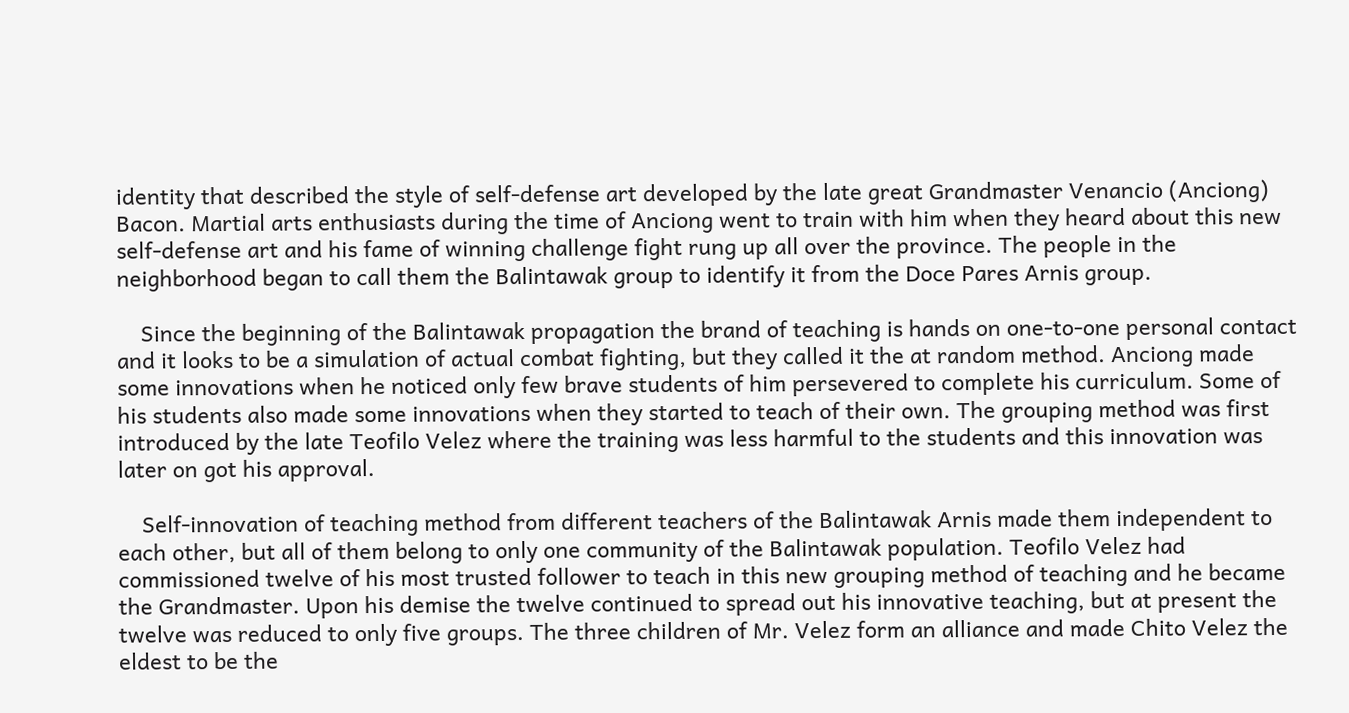identity that described the style of self-defense art developed by the late great Grandmaster Venancio (Anciong) Bacon. Martial arts enthusiasts during the time of Anciong went to train with him when they heard about this new self-defense art and his fame of winning challenge fight rung up all over the province. The people in the neighborhood began to call them the Balintawak group to identify it from the Doce Pares Arnis group.

    Since the beginning of the Balintawak propagation the brand of teaching is hands on one-to-one personal contact and it looks to be a simulation of actual combat fighting, but they called it the at random method. Anciong made some innovations when he noticed only few brave students of him persevered to complete his curriculum. Some of his students also made some innovations when they started to teach of their own. The grouping method was first introduced by the late Teofilo Velez where the training was less harmful to the students and this innovation was later on got his approval.

    Self-innovation of teaching method from different teachers of the Balintawak Arnis made them independent to each other, but all of them belong to only one community of the Balintawak population. Teofilo Velez had commissioned twelve of his most trusted follower to teach in this new grouping method of teaching and he became the Grandmaster. Upon his demise the twelve continued to spread out his innovative teaching, but at present the twelve was reduced to only five groups. The three children of Mr. Velez form an alliance and made Chito Velez the eldest to be the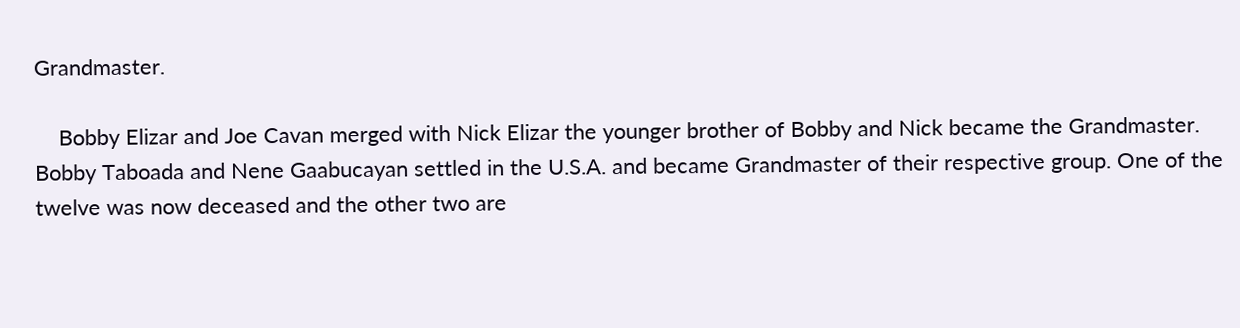Grandmaster.

    Bobby Elizar and Joe Cavan merged with Nick Elizar the younger brother of Bobby and Nick became the Grandmaster. Bobby Taboada and Nene Gaabucayan settled in the U.S.A. and became Grandmaster of their respective group. One of the twelve was now deceased and the other two are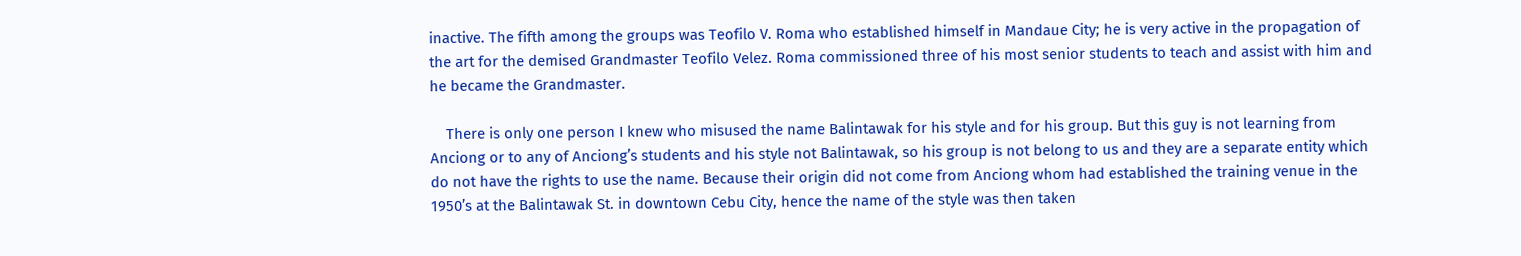inactive. The fifth among the groups was Teofilo V. Roma who established himself in Mandaue City; he is very active in the propagation of the art for the demised Grandmaster Teofilo Velez. Roma commissioned three of his most senior students to teach and assist with him and he became the Grandmaster.

    There is only one person I knew who misused the name Balintawak for his style and for his group. But this guy is not learning from Anciong or to any of Anciong’s students and his style not Balintawak, so his group is not belong to us and they are a separate entity which do not have the rights to use the name. Because their origin did not come from Anciong whom had established the training venue in the 1950’s at the Balintawak St. in downtown Cebu City, hence the name of the style was then taken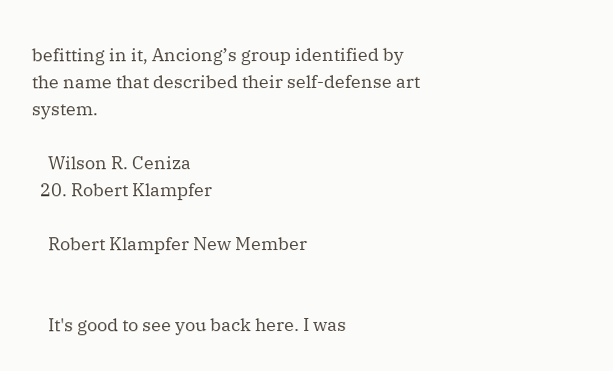befitting in it, Anciong’s group identified by the name that described their self-defense art system.

    Wilson R. Ceniza
  20. Robert Klampfer

    Robert Klampfer New Member


    It's good to see you back here. I was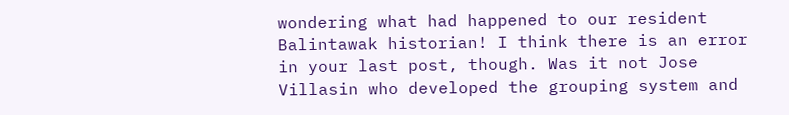wondering what had happened to our resident Balintawak historian! I think there is an error in your last post, though. Was it not Jose Villasin who developed the grouping system and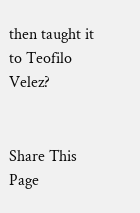then taught it to Teofilo Velez?


Share This Page